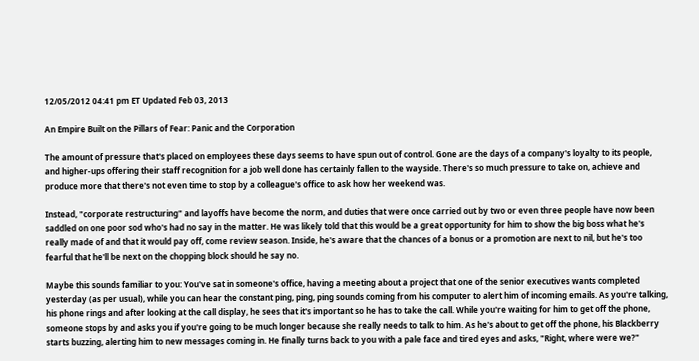12/05/2012 04:41 pm ET Updated Feb 03, 2013

An Empire Built on the Pillars of Fear: Panic and the Corporation

The amount of pressure that's placed on employees these days seems to have spun out of control. Gone are the days of a company's loyalty to its people, and higher-ups offering their staff recognition for a job well done has certainly fallen to the wayside. There's so much pressure to take on, achieve and produce more that there's not even time to stop by a colleague's office to ask how her weekend was.

Instead, "corporate restructuring" and layoffs have become the norm, and duties that were once carried out by two or even three people have now been saddled on one poor sod who's had no say in the matter. He was likely told that this would be a great opportunity for him to show the big boss what he's really made of and that it would pay off, come review season. Inside, he's aware that the chances of a bonus or a promotion are next to nil, but he's too fearful that he'll be next on the chopping block should he say no.

Maybe this sounds familiar to you: You've sat in someone's office, having a meeting about a project that one of the senior executives wants completed yesterday (as per usual), while you can hear the constant ping, ping, ping sounds coming from his computer to alert him of incoming emails. As you're talking, his phone rings and after looking at the call display, he sees that it's important so he has to take the call. While you're waiting for him to get off the phone, someone stops by and asks you if you're going to be much longer because she really needs to talk to him. As he's about to get off the phone, his Blackberry starts buzzing, alerting him to new messages coming in. He finally turns back to you with a pale face and tired eyes and asks, "Right, where were we?"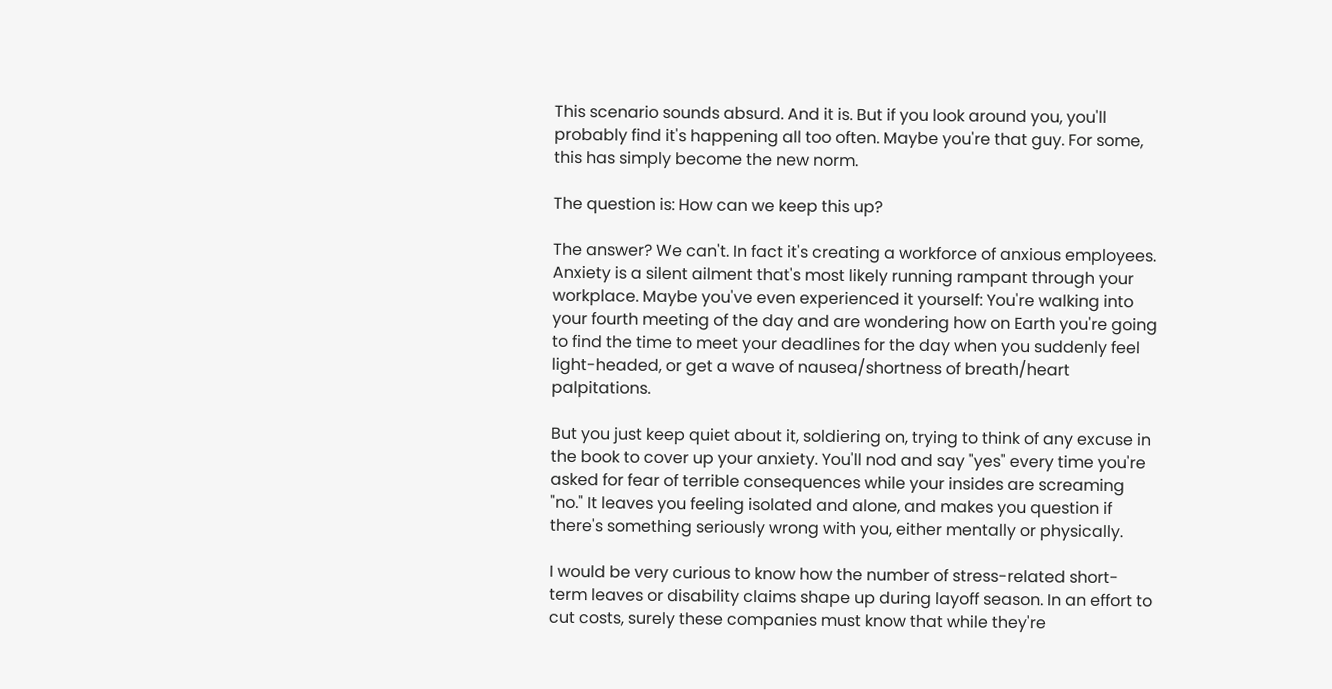This scenario sounds absurd. And it is. But if you look around you, you'll probably find it's happening all too often. Maybe you're that guy. For some, this has simply become the new norm.

The question is: How can we keep this up?

The answer? We can't. In fact it's creating a workforce of anxious employees. Anxiety is a silent ailment that's most likely running rampant through your workplace. Maybe you've even experienced it yourself: You're walking into your fourth meeting of the day and are wondering how on Earth you're going to find the time to meet your deadlines for the day when you suddenly feel light-headed, or get a wave of nausea/shortness of breath/heart palpitations.

But you just keep quiet about it, soldiering on, trying to think of any excuse in the book to cover up your anxiety. You'll nod and say "yes" every time you're asked for fear of terrible consequences while your insides are screaming "no." It leaves you feeling isolated and alone, and makes you question if there's something seriously wrong with you, either mentally or physically.

I would be very curious to know how the number of stress-related short-term leaves or disability claims shape up during layoff season. In an effort to cut costs, surely these companies must know that while they're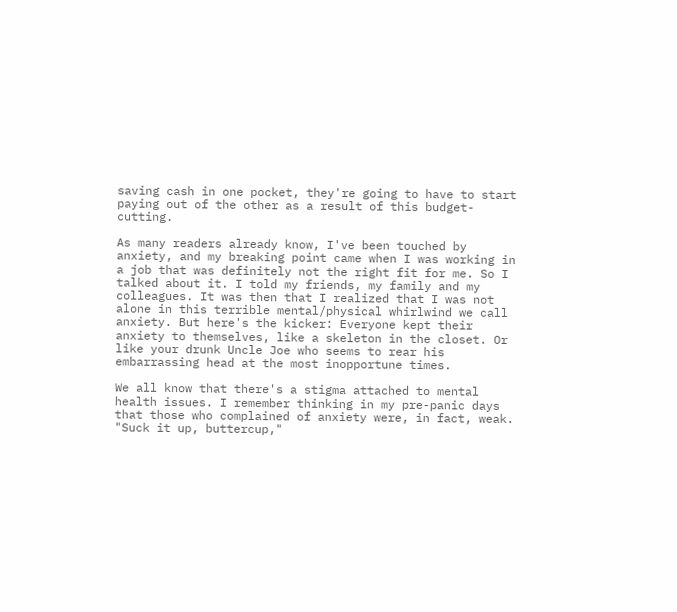saving cash in one pocket, they're going to have to start paying out of the other as a result of this budget-cutting.

As many readers already know, I've been touched by anxiety, and my breaking point came when I was working in a job that was definitely not the right fit for me. So I talked about it. I told my friends, my family and my colleagues. It was then that I realized that I was not alone in this terrible mental/physical whirlwind we call anxiety. But here's the kicker: Everyone kept their anxiety to themselves, like a skeleton in the closet. Or like your drunk Uncle Joe who seems to rear his embarrassing head at the most inopportune times.

We all know that there's a stigma attached to mental health issues. I remember thinking in my pre-panic days that those who complained of anxiety were, in fact, weak. "Suck it up, buttercup,"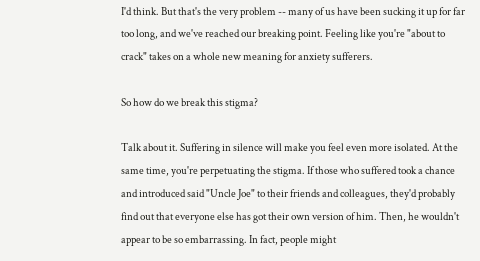I'd think. But that's the very problem -- many of us have been sucking it up for far too long, and we've reached our breaking point. Feeling like you're "about to crack" takes on a whole new meaning for anxiety sufferers.

So how do we break this stigma?

Talk about it. Suffering in silence will make you feel even more isolated. At the same time, you're perpetuating the stigma. If those who suffered took a chance and introduced said "Uncle Joe" to their friends and colleagues, they'd probably find out that everyone else has got their own version of him. Then, he wouldn't appear to be so embarrassing. In fact, people might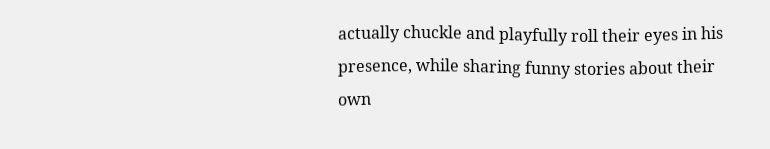actually chuckle and playfully roll their eyes in his presence, while sharing funny stories about their own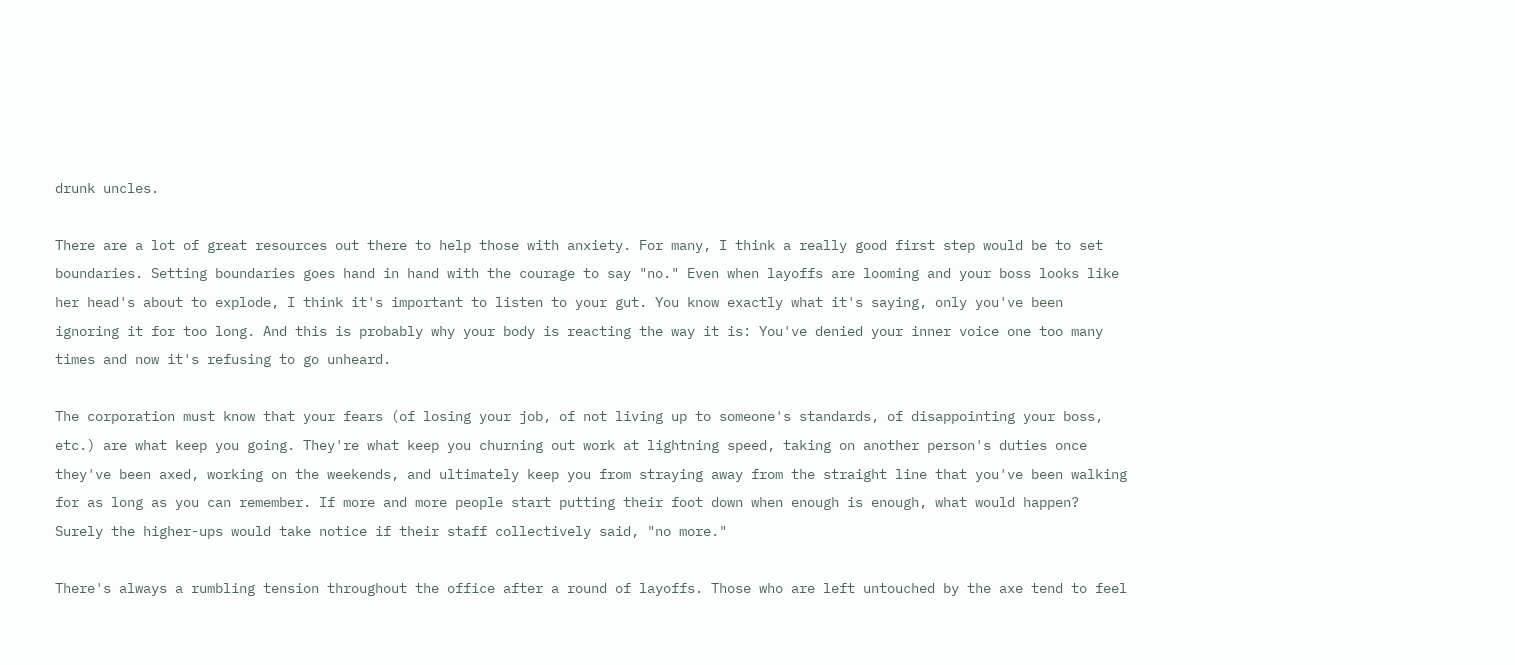drunk uncles.

There are a lot of great resources out there to help those with anxiety. For many, I think a really good first step would be to set boundaries. Setting boundaries goes hand in hand with the courage to say "no." Even when layoffs are looming and your boss looks like her head's about to explode, I think it's important to listen to your gut. You know exactly what it's saying, only you've been ignoring it for too long. And this is probably why your body is reacting the way it is: You've denied your inner voice one too many times and now it's refusing to go unheard.

The corporation must know that your fears (of losing your job, of not living up to someone's standards, of disappointing your boss, etc.) are what keep you going. They're what keep you churning out work at lightning speed, taking on another person's duties once they've been axed, working on the weekends, and ultimately keep you from straying away from the straight line that you've been walking for as long as you can remember. If more and more people start putting their foot down when enough is enough, what would happen? Surely the higher-ups would take notice if their staff collectively said, "no more."

There's always a rumbling tension throughout the office after a round of layoffs. Those who are left untouched by the axe tend to feel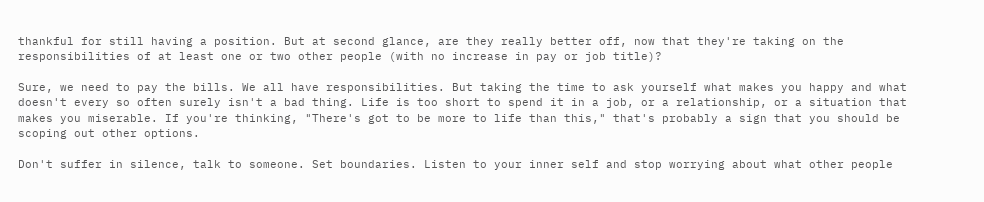thankful for still having a position. But at second glance, are they really better off, now that they're taking on the responsibilities of at least one or two other people (with no increase in pay or job title)?

Sure, we need to pay the bills. We all have responsibilities. But taking the time to ask yourself what makes you happy and what doesn't every so often surely isn't a bad thing. Life is too short to spend it in a job, or a relationship, or a situation that makes you miserable. If you're thinking, "There's got to be more to life than this," that's probably a sign that you should be scoping out other options.

Don't suffer in silence, talk to someone. Set boundaries. Listen to your inner self and stop worrying about what other people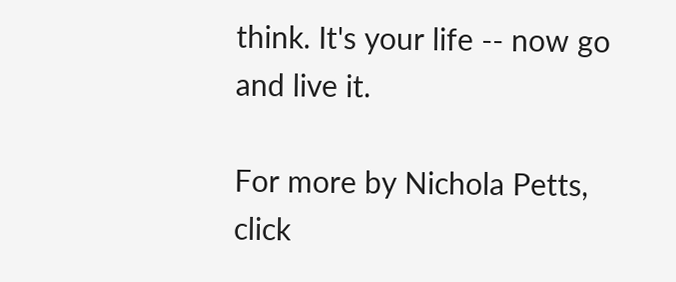think. It's your life -- now go and live it.

For more by Nichola Petts, click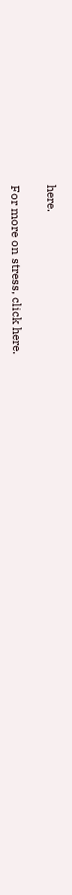here.

For more on stress, click here.